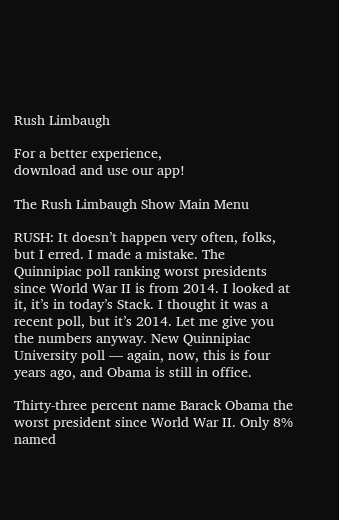Rush Limbaugh

For a better experience,
download and use our app!

The Rush Limbaugh Show Main Menu

RUSH: It doesn’t happen very often, folks, but I erred. I made a mistake. The Quinnipiac poll ranking worst presidents since World War II is from 2014. I looked at it, it’s in today’s Stack. I thought it was a recent poll, but it’s 2014. Let me give you the numbers anyway. New Quinnipiac University poll — again, now, this is four years ago, and Obama is still in office.

Thirty-three percent name Barack Obama the worst president since World War II. Only 8% named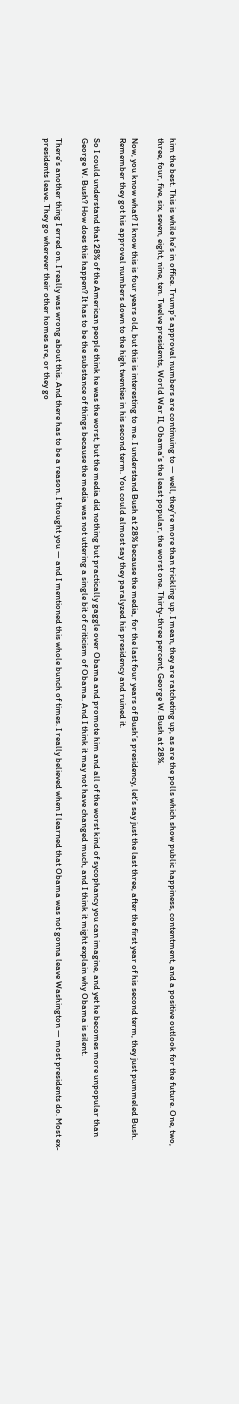him the best. This is while he’s in office. Trump’s approval numbers are continuing to — well, they’re more than trickling up. I mean, they are ratcheting up, as are the polls which show public happiness, contentment, and a positive outlook for the future. One, two, three, four, five, six, seven, eight, nine, ten. Twelve presidents, World War II, Obama’s the least popular, the worst one. Thirty-three percent, George W. Bush at 28%.

Now, you know what? I know this is four years old, but this is interesting to me. I understand Bush at 28% because the media, for the last four years of Bush’s presidency, let’s say just the last three, after the first year of his second term, they just pummeled Bush. Remember they got his approval numbers down to the high twenties in his second term. You could almost say they paralyzed his presidency and ruined it.

So I could understand that 28% of the American people think he was the worst, but the media did nothing but practically gaggle over Obama and promote him and all of the worst kind of sycophancy you can imagine, and yet he becomes more unpopular than George W. Bush? How does this happen? It has to be the substance of things because the media was not uttering a single bit of criticism of Obama. And I think it may not have changed much, and I think it might explain why Obama is silent.

There’s another thing I erred on. I really was wrong about this. And there has to be a reason. I thought you — and I mentioned this whole bunch of times. I really believed when I learned that Obama was not gonna leave Washington — most presidents do. Most ex-presidents leave. They go wherever their other homes are, or they go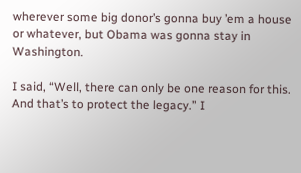wherever some big donor’s gonna buy ’em a house or whatever, but Obama was gonna stay in Washington.

I said, “Well, there can only be one reason for this. And that’s to protect the legacy.” I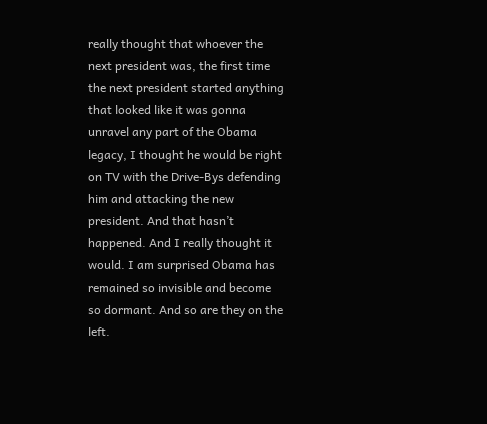really thought that whoever the next president was, the first time the next president started anything that looked like it was gonna unravel any part of the Obama legacy, I thought he would be right on TV with the Drive-Bys defending him and attacking the new president. And that hasn’t happened. And I really thought it would. I am surprised Obama has remained so invisible and become so dormant. And so are they on the left.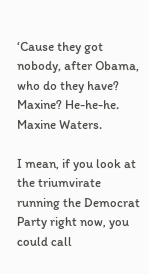‘Cause they got nobody, after Obama, who do they have? Maxine? He-he-he. Maxine Waters.

I mean, if you look at the triumvirate running the Democrat Party right now, you could call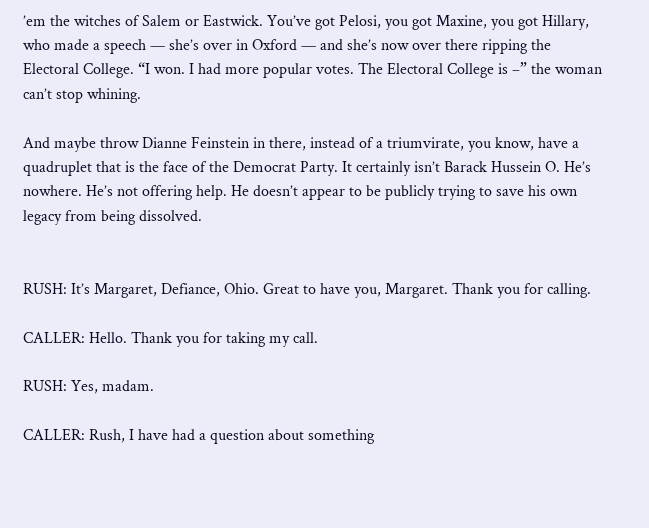’em the witches of Salem or Eastwick. You’ve got Pelosi, you got Maxine, you got Hillary, who made a speech — she’s over in Oxford — and she’s now over there ripping the Electoral College. “I won. I had more popular votes. The Electoral College is –” the woman can’t stop whining.

And maybe throw Dianne Feinstein in there, instead of a triumvirate, you know, have a quadruplet that is the face of the Democrat Party. It certainly isn’t Barack Hussein O. He’s nowhere. He’s not offering help. He doesn’t appear to be publicly trying to save his own legacy from being dissolved.


RUSH: It’s Margaret, Defiance, Ohio. Great to have you, Margaret. Thank you for calling.

CALLER: Hello. Thank you for taking my call.

RUSH: Yes, madam.

CALLER: Rush, I have had a question about something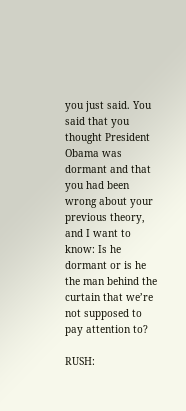you just said. You said that you thought President Obama was dormant and that you had been wrong about your previous theory, and I want to know: Is he dormant or is he the man behind the curtain that we’re not supposed to pay attention to?

RUSH: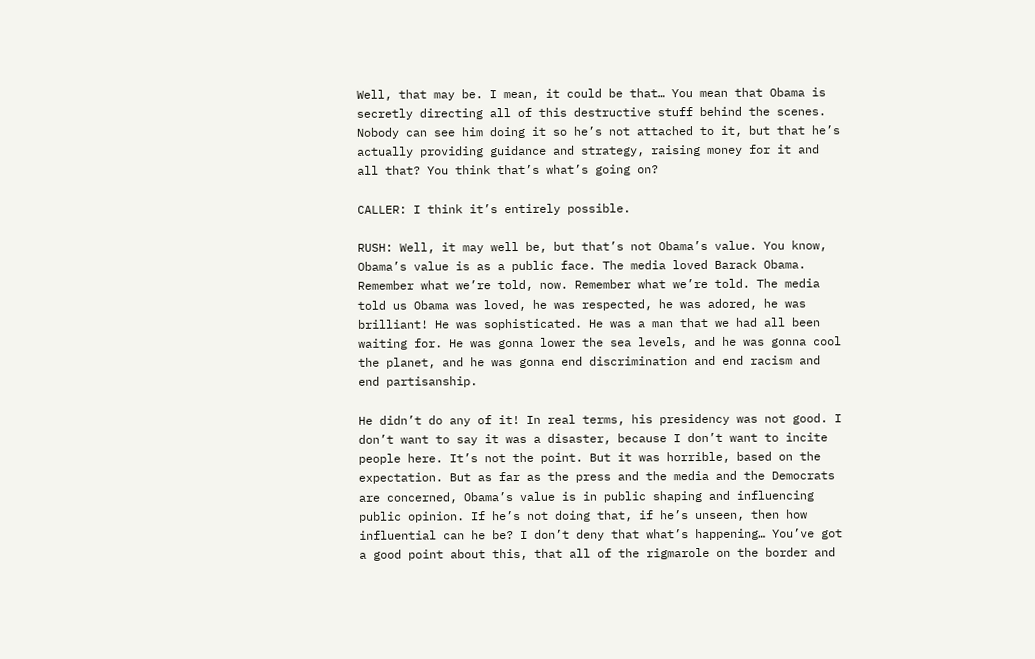Well, that may be. I mean, it could be that… You mean that Obama is secretly directing all of this destructive stuff behind the scenes. Nobody can see him doing it so he’s not attached to it, but that he’s actually providing guidance and strategy, raising money for it and all that? You think that’s what’s going on?

CALLER: I think it’s entirely possible.

RUSH: Well, it may well be, but that’s not Obama’s value. You know, Obama’s value is as a public face. The media loved Barack Obama. Remember what we’re told, now. Remember what we’re told. The media told us Obama was loved, he was respected, he was adored, he was brilliant! He was sophisticated. He was a man that we had all been waiting for. He was gonna lower the sea levels, and he was gonna cool the planet, and he was gonna end discrimination and end racism and end partisanship.

He didn’t do any of it! In real terms, his presidency was not good. I don’t want to say it was a disaster, because I don’t want to incite people here. It’s not the point. But it was horrible, based on the expectation. But as far as the press and the media and the Democrats are concerned, Obama’s value is in public shaping and influencing public opinion. If he’s not doing that, if he’s unseen, then how influential can he be? I don’t deny that what’s happening… You’ve got a good point about this, that all of the rigmarole on the border and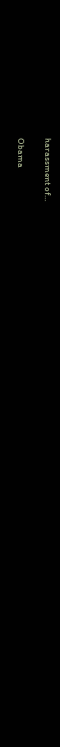harassment of…

Obama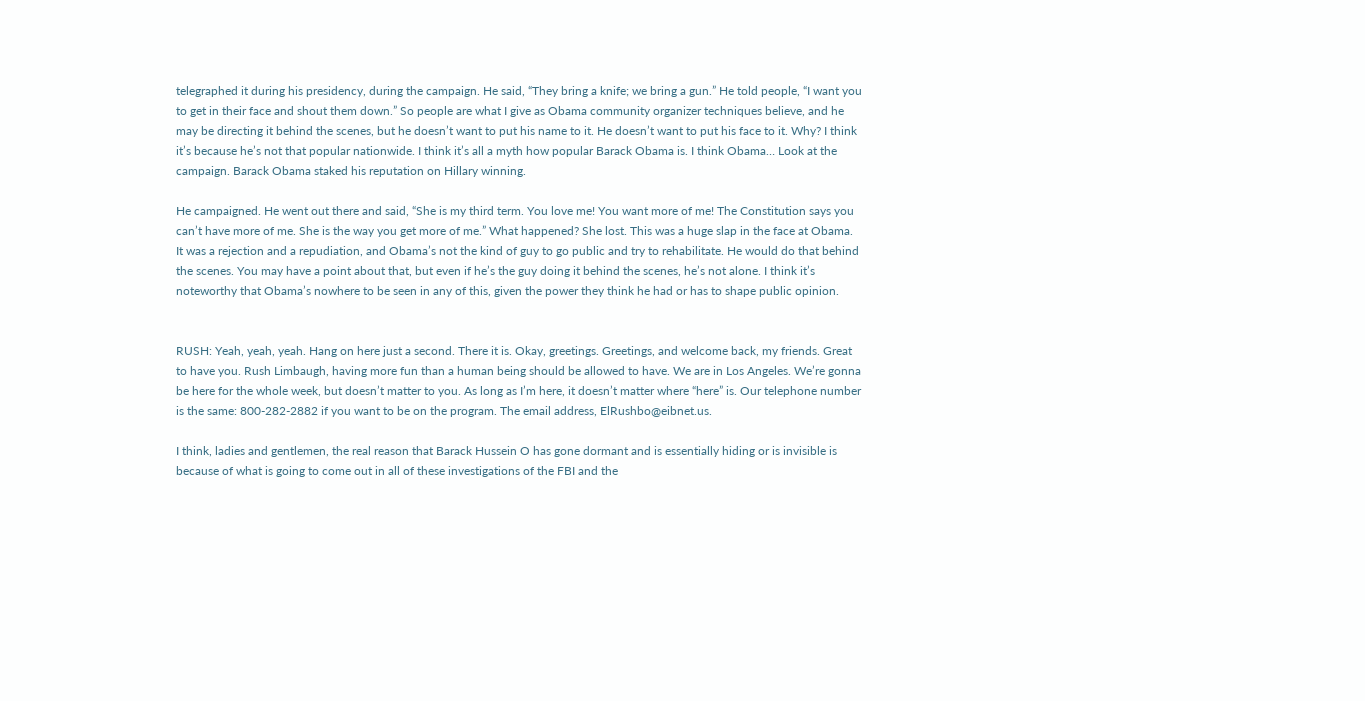telegraphed it during his presidency, during the campaign. He said, “They bring a knife; we bring a gun.” He told people, “I want you to get in their face and shout them down.” So people are what I give as Obama community organizer techniques believe, and he may be directing it behind the scenes, but he doesn’t want to put his name to it. He doesn’t want to put his face to it. Why? I think it’s because he’s not that popular nationwide. I think it’s all a myth how popular Barack Obama is. I think Obama… Look at the campaign. Barack Obama staked his reputation on Hillary winning.

He campaigned. He went out there and said, “She is my third term. You love me! You want more of me! The Constitution says you can’t have more of me. She is the way you get more of me.” What happened? She lost. This was a huge slap in the face at Obama. It was a rejection and a repudiation, and Obama’s not the kind of guy to go public and try to rehabilitate. He would do that behind the scenes. You may have a point about that, but even if he’s the guy doing it behind the scenes, he’s not alone. I think it’s noteworthy that Obama’s nowhere to be seen in any of this, given the power they think he had or has to shape public opinion.


RUSH: Yeah, yeah, yeah. Hang on here just a second. There it is. Okay, greetings. Greetings, and welcome back, my friends. Great to have you. Rush Limbaugh, having more fun than a human being should be allowed to have. We are in Los Angeles. We’re gonna be here for the whole week, but doesn’t matter to you. As long as I’m here, it doesn’t matter where “here” is. Our telephone number is the same: 800-282-2882 if you want to be on the program. The email address, ElRushbo@eibnet.us.

I think, ladies and gentlemen, the real reason that Barack Hussein O has gone dormant and is essentially hiding or is invisible is because of what is going to come out in all of these investigations of the FBI and the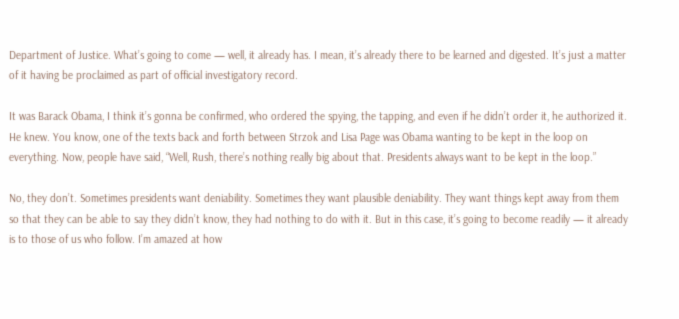Department of Justice. What’s going to come — well, it already has. I mean, it’s already there to be learned and digested. It’s just a matter of it having be proclaimed as part of official investigatory record.

It was Barack Obama, I think it’s gonna be confirmed, who ordered the spying, the tapping, and even if he didn’t order it, he authorized it. He knew. You know, one of the texts back and forth between Strzok and Lisa Page was Obama wanting to be kept in the loop on everything. Now, people have said, “Well, Rush, there’s nothing really big about that. Presidents always want to be kept in the loop.”

No, they don’t. Sometimes presidents want deniability. Sometimes they want plausible deniability. They want things kept away from them so that they can be able to say they didn’t know, they had nothing to do with it. But in this case, it’s going to become readily — it already is to those of us who follow. I’m amazed at how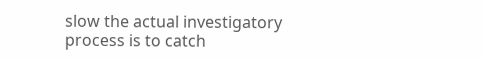slow the actual investigatory process is to catch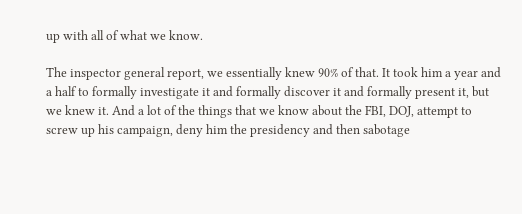up with all of what we know.

The inspector general report, we essentially knew 90% of that. It took him a year and a half to formally investigate it and formally discover it and formally present it, but we knew it. And a lot of the things that we know about the FBI, DOJ, attempt to screw up his campaign, deny him the presidency and then sabotage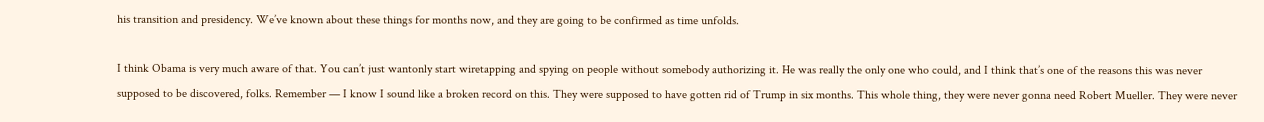his transition and presidency. We’ve known about these things for months now, and they are going to be confirmed as time unfolds.

I think Obama is very much aware of that. You can’t just wantonly start wiretapping and spying on people without somebody authorizing it. He was really the only one who could, and I think that’s one of the reasons this was never supposed to be discovered, folks. Remember — I know I sound like a broken record on this. They were supposed to have gotten rid of Trump in six months. This whole thing, they were never gonna need Robert Mueller. They were never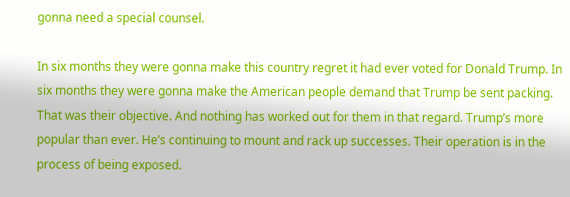gonna need a special counsel.

In six months they were gonna make this country regret it had ever voted for Donald Trump. In six months they were gonna make the American people demand that Trump be sent packing. That was their objective. And nothing has worked out for them in that regard. Trump’s more popular than ever. He’s continuing to mount and rack up successes. Their operation is in the process of being exposed.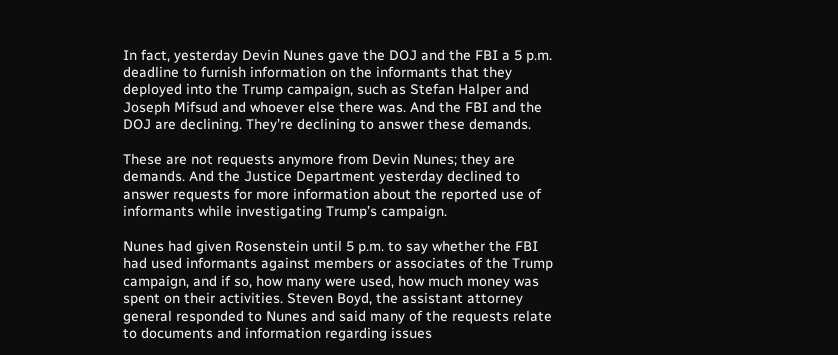In fact, yesterday Devin Nunes gave the DOJ and the FBI a 5 p.m. deadline to furnish information on the informants that they deployed into the Trump campaign, such as Stefan Halper and Joseph Mifsud and whoever else there was. And the FBI and the DOJ are declining. They’re declining to answer these demands.

These are not requests anymore from Devin Nunes; they are demands. And the Justice Department yesterday declined to answer requests for more information about the reported use of informants while investigating Trump’s campaign.

Nunes had given Rosenstein until 5 p.m. to say whether the FBI had used informants against members or associates of the Trump campaign, and if so, how many were used, how much money was spent on their activities. Steven Boyd, the assistant attorney general responded to Nunes and said many of the requests relate to documents and information regarding issues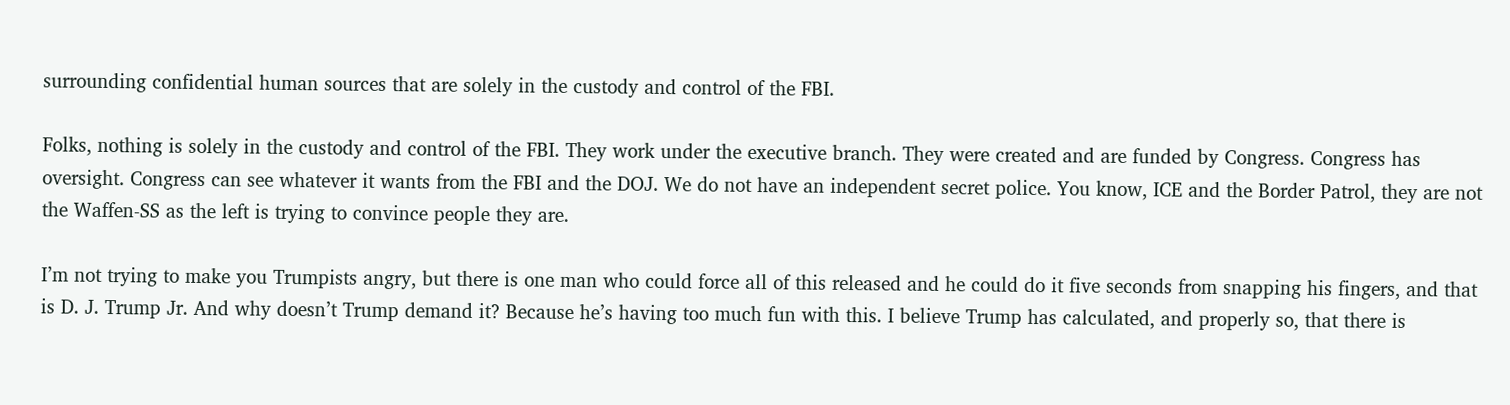surrounding confidential human sources that are solely in the custody and control of the FBI.

Folks, nothing is solely in the custody and control of the FBI. They work under the executive branch. They were created and are funded by Congress. Congress has oversight. Congress can see whatever it wants from the FBI and the DOJ. We do not have an independent secret police. You know, ICE and the Border Patrol, they are not the Waffen-SS as the left is trying to convince people they are.

I’m not trying to make you Trumpists angry, but there is one man who could force all of this released and he could do it five seconds from snapping his fingers, and that is D. J. Trump Jr. And why doesn’t Trump demand it? Because he’s having too much fun with this. I believe Trump has calculated, and properly so, that there is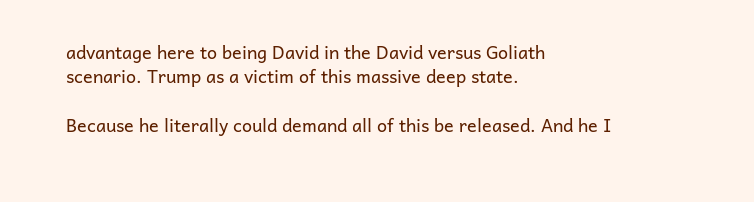advantage here to being David in the David versus Goliath scenario. Trump as a victim of this massive deep state.

Because he literally could demand all of this be released. And he I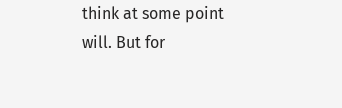think at some point will. But for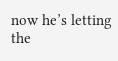now he’s letting the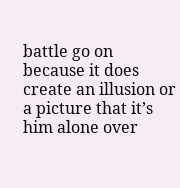battle go on because it does create an illusion or a picture that it’s him alone over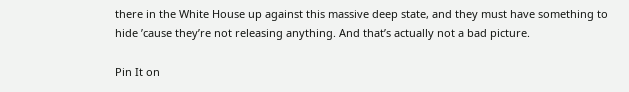there in the White House up against this massive deep state, and they must have something to hide ’cause they’re not releasing anything. And that’s actually not a bad picture.

Pin It on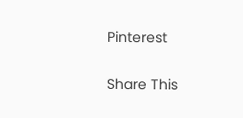Pinterest

Share This